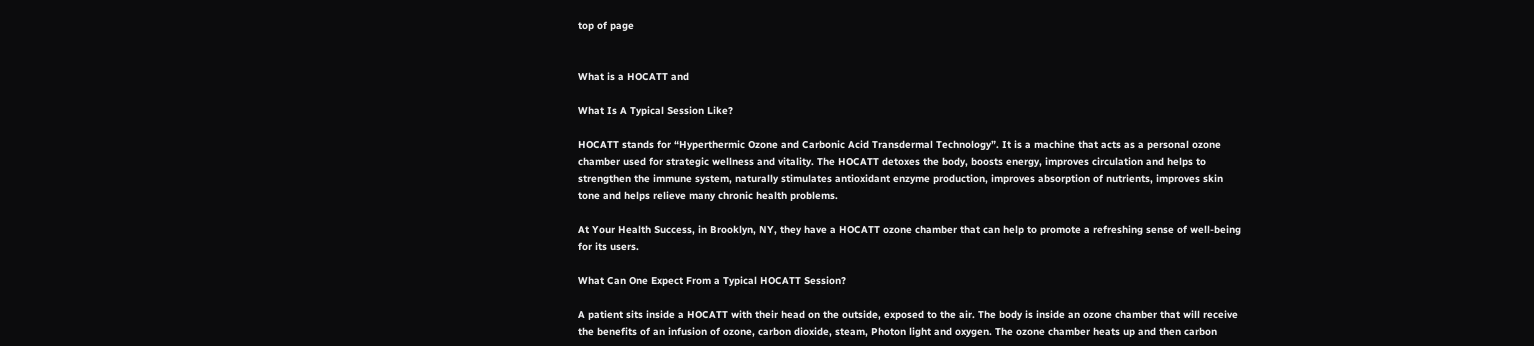top of page


What is a HOCATT and

What Is A Typical Session Like?

HOCATT stands for “Hyperthermic Ozone and Carbonic Acid Transdermal Technology”. It is a machine that acts as a personal ozone chamber used for strategic wellness and vitality. The HOCATT detoxes the body, boosts energy, improves circulation and helps to strengthen the immune system, naturally stimulates antioxidant enzyme production, improves absorption of nutrients, improves skin tone and helps relieve many chronic health problems.

At Your Health Success, in Brooklyn, NY, they have a HOCATT ozone chamber that can help to promote a refreshing sense of well-being for its users.

What Can One Expect From a Typical HOCATT Session?

A patient sits inside a HOCATT with their head on the outside, exposed to the air. The body is inside an ozone chamber that will receive the benefits of an infusion of ozone, carbon dioxide, steam, Photon light and oxygen. The ozone chamber heats up and then carbon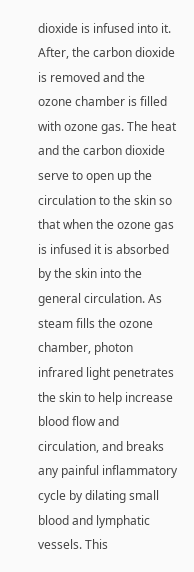dioxide is infused into it. After, the carbon dioxide is removed and the ozone chamber is filled with ozone gas. The heat and the carbon dioxide serve to open up the circulation to the skin so that when the ozone gas is infused it is absorbed by the skin into the general circulation. As steam fills the ozone chamber, photon infrared light penetrates the skin to help increase blood flow and circulation, and breaks any painful inflammatory cycle by dilating small blood and lymphatic vessels. This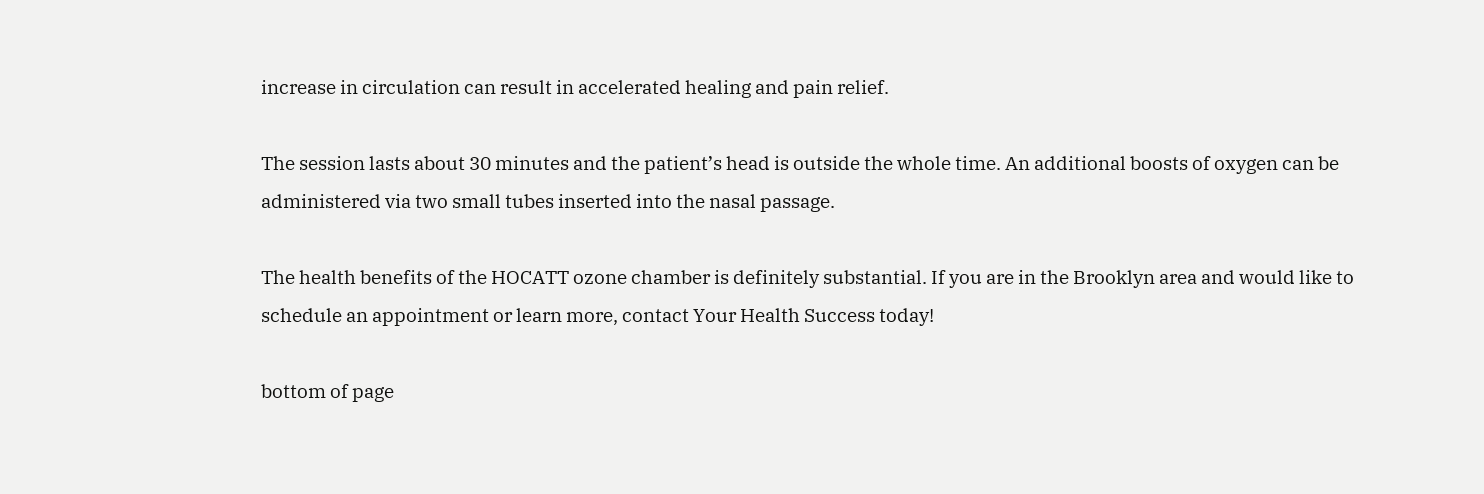increase in circulation can result in accelerated healing and pain relief.

The session lasts about 30 minutes and the patient’s head is outside the whole time. An additional boosts of oxygen can be administered via two small tubes inserted into the nasal passage.

The health benefits of the HOCATT ozone chamber is definitely substantial. If you are in the Brooklyn area and would like to schedule an appointment or learn more, contact Your Health Success today!

bottom of page